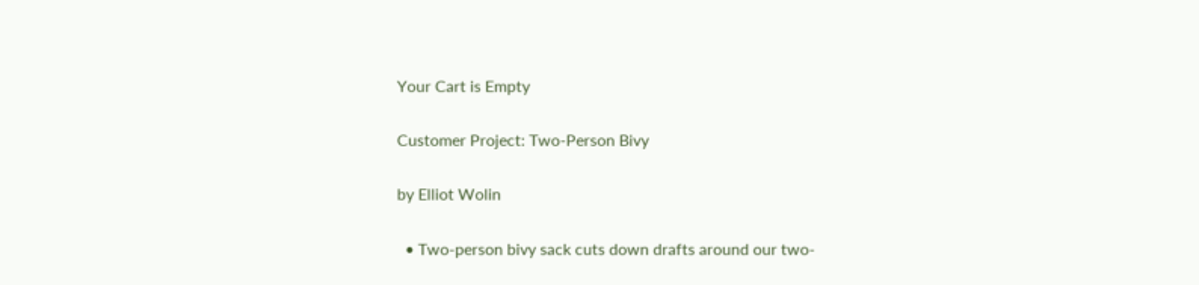Your Cart is Empty

Customer Project: Two-Person Bivy

by Elliot Wolin

  • Two-person bivy sack cuts down drafts around our two-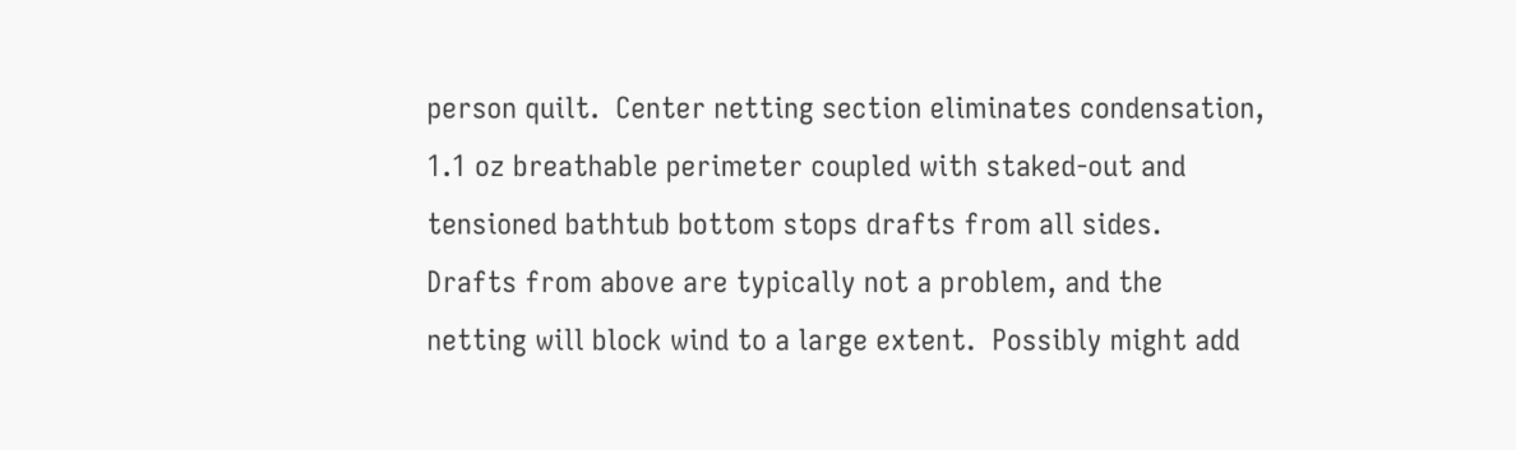person quilt.  Center netting section eliminates condensation, 1.1 oz breathable perimeter coupled with staked-out and tensioned bathtub bottom stops drafts from all sides.  Drafts from above are typically not a problem, and the netting will block wind to a large extent.  Possibly might add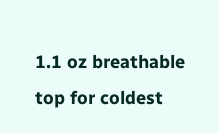1.1 oz breathable top for coldest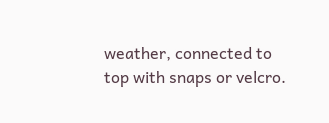weather, connected to top with snaps or velcro.